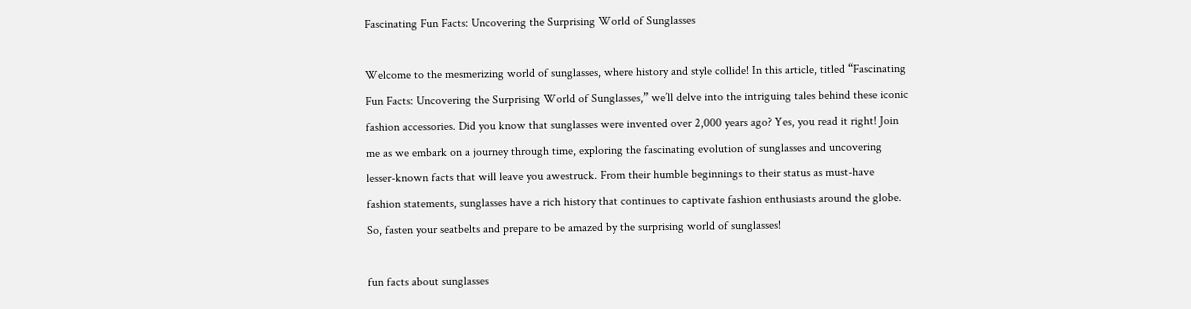Fascinating Fun Facts: Uncovering the Surprising World of Sunglasses

Welcome to the mesmerizing world of sunglasses, where history and style collide! In this article, titled “Fascinating Fun Facts: Uncovering the Surprising World of Sunglasses,” we’ll delve into the intriguing tales behind these iconic fashion accessories. Did you know that sunglasses were invented over 2,000 years ago? Yes, you read it right! Join me as we embark on a journey through time, exploring the fascinating evolution of sunglasses and uncovering lesser-known facts that will leave you awestruck. From their humble beginnings to their status as must-have fashion statements, sunglasses have a rich history that continues to captivate fashion enthusiasts around the globe. So, fasten your seatbelts and prepare to be amazed by the surprising world of sunglasses!

fun facts about sunglasses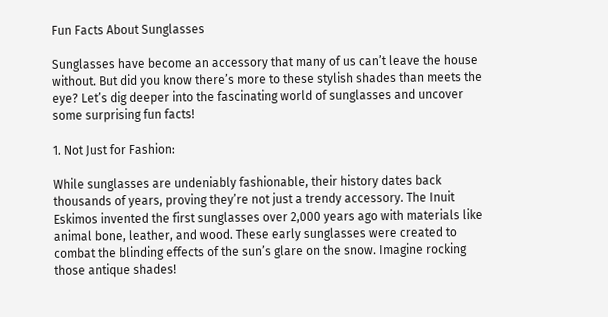Fun Facts About Sunglasses

Sunglasses have become an accessory that many of us can’t leave the house without. But did you know there’s more to these stylish shades than meets the eye? Let’s dig deeper into the fascinating world of sunglasses and uncover some surprising fun facts!

1. Not Just for Fashion:

While sunglasses are undeniably fashionable, their history dates back thousands of years, proving they’re not just a trendy accessory. The Inuit Eskimos invented the first sunglasses over 2,000 years ago with materials like animal bone, leather, and wood. These early sunglasses were created to combat the blinding effects of the sun’s glare on the snow. Imagine rocking those antique shades!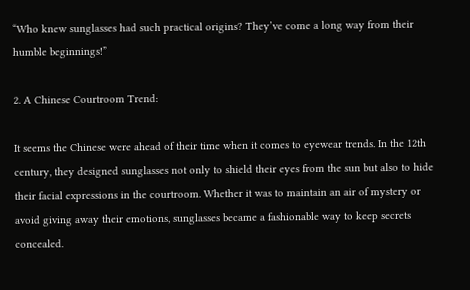“Who knew sunglasses had such practical origins? They’ve come a long way from their humble beginnings!”

2. A Chinese Courtroom Trend:

It seems the Chinese were ahead of their time when it comes to eyewear trends. In the 12th century, they designed sunglasses not only to shield their eyes from the sun but also to hide their facial expressions in the courtroom. Whether it was to maintain an air of mystery or avoid giving away their emotions, sunglasses became a fashionable way to keep secrets concealed.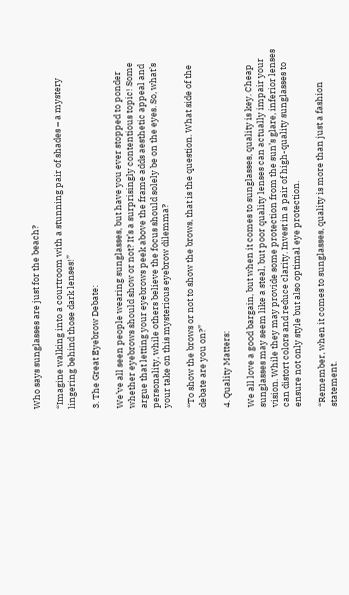Who says sunglasses are just for the beach?

“Imagine walking into a courtroom with a stunning pair of shades – a mystery lingering behind those dark lenses!”

3. The Great Eyebrow Debate:

We’ve all seen people wearing sunglasses, but have you ever stopped to ponder whether eyebrows should show or not? It’s a surprisingly contentious topic! Some argue that letting your eyebrows peek above the frame adds aesthetic appeal and personality, while others believe the focus should solely be on the eyes. So, what’s your take on this mysterious eyebrow dilemma?

“To show the brows or not to show the brows, that is the question. What side of the debate are you on?”

4. Quality Matters:

We all love a good bargain, but when it comes to sunglasses, quality is key. Cheap sunglasses may seem like a steal, but poor quality lenses can actually impair your vision. While they may provide some protection from the sun’s glare, inferior lenses can distort colors and reduce clarity. Invest in a pair of high-quality sunglasses to ensure not only style but also optimal eye protection.

“Remember, when it comes to sunglasses, quality is more than just a fashion statement.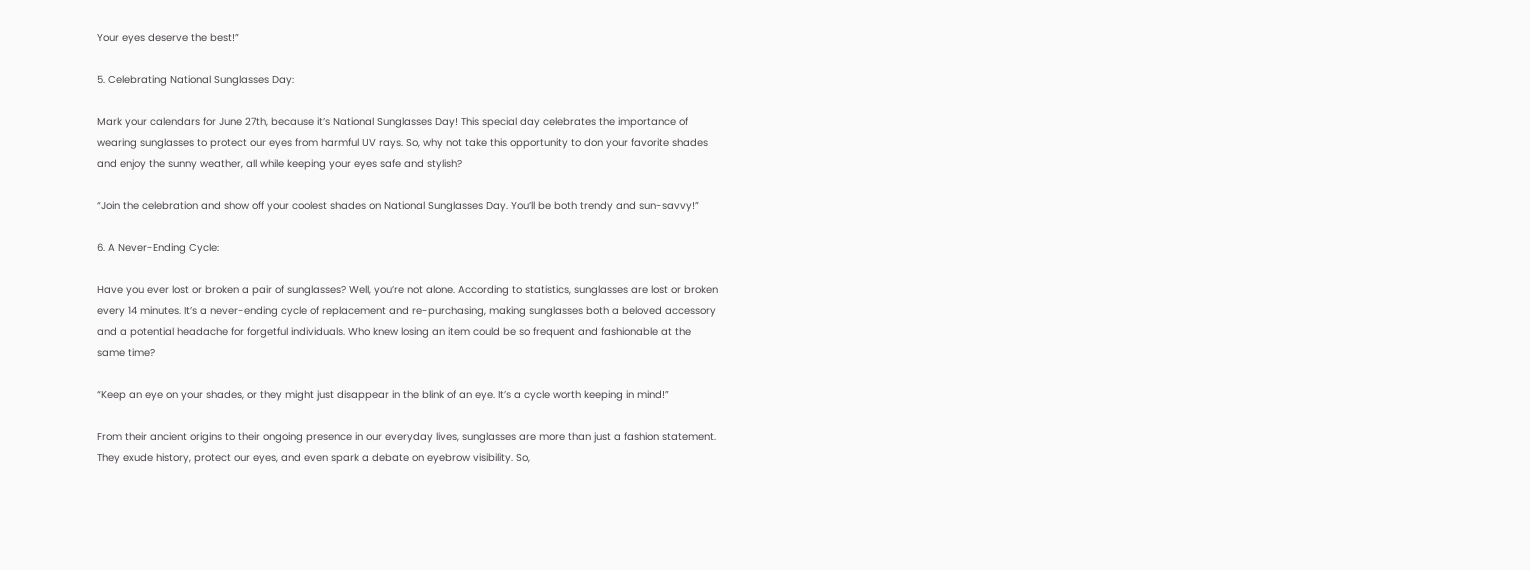Your eyes deserve the best!”

5. Celebrating National Sunglasses Day:

Mark your calendars for June 27th, because it’s National Sunglasses Day! This special day celebrates the importance of wearing sunglasses to protect our eyes from harmful UV rays. So, why not take this opportunity to don your favorite shades and enjoy the sunny weather, all while keeping your eyes safe and stylish?

“Join the celebration and show off your coolest shades on National Sunglasses Day. You’ll be both trendy and sun-savvy!”

6. A Never-Ending Cycle:

Have you ever lost or broken a pair of sunglasses? Well, you’re not alone. According to statistics, sunglasses are lost or broken every 14 minutes. It’s a never-ending cycle of replacement and re-purchasing, making sunglasses both a beloved accessory and a potential headache for forgetful individuals. Who knew losing an item could be so frequent and fashionable at the same time?

“Keep an eye on your shades, or they might just disappear in the blink of an eye. It’s a cycle worth keeping in mind!”

From their ancient origins to their ongoing presence in our everyday lives, sunglasses are more than just a fashion statement. They exude history, protect our eyes, and even spark a debate on eyebrow visibility. So,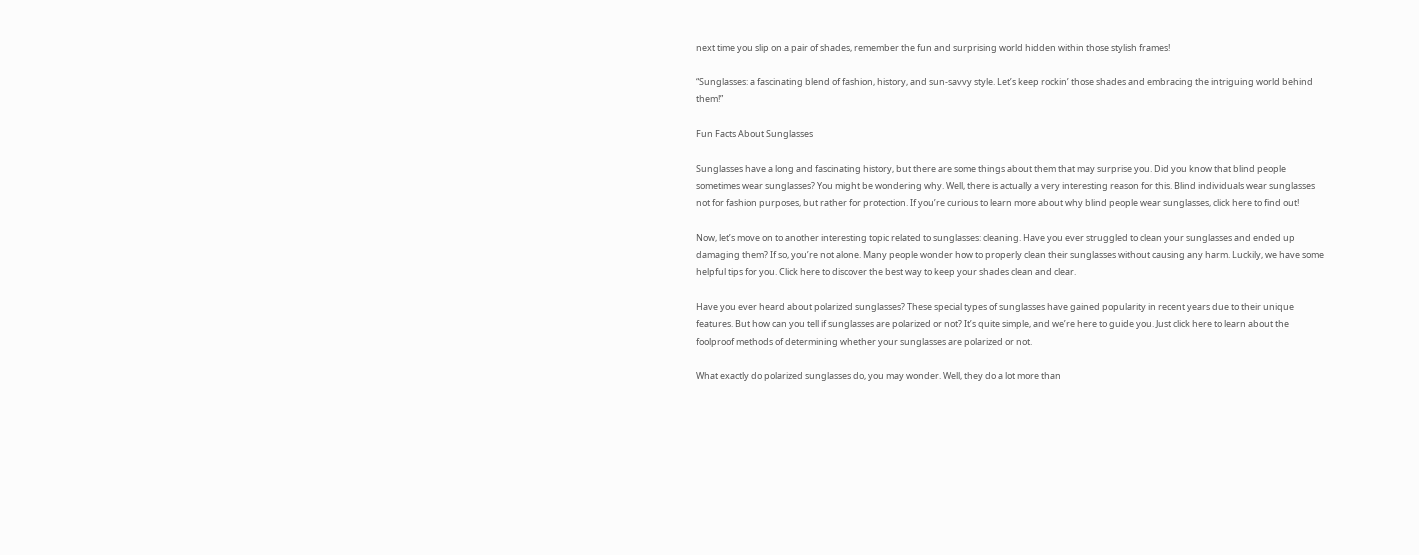next time you slip on a pair of shades, remember the fun and surprising world hidden within those stylish frames!

“Sunglasses: a fascinating blend of fashion, history, and sun-savvy style. Let’s keep rockin’ those shades and embracing the intriguing world behind them!”

Fun Facts About Sunglasses

Sunglasses have a long and fascinating history, but there are some things about them that may surprise you. Did you know that blind people sometimes wear sunglasses? You might be wondering why. Well, there is actually a very interesting reason for this. Blind individuals wear sunglasses not for fashion purposes, but rather for protection. If you’re curious to learn more about why blind people wear sunglasses, click here to find out!

Now, let’s move on to another interesting topic related to sunglasses: cleaning. Have you ever struggled to clean your sunglasses and ended up damaging them? If so, you’re not alone. Many people wonder how to properly clean their sunglasses without causing any harm. Luckily, we have some helpful tips for you. Click here to discover the best way to keep your shades clean and clear.

Have you ever heard about polarized sunglasses? These special types of sunglasses have gained popularity in recent years due to their unique features. But how can you tell if sunglasses are polarized or not? It’s quite simple, and we’re here to guide you. Just click here to learn about the foolproof methods of determining whether your sunglasses are polarized or not.

What exactly do polarized sunglasses do, you may wonder. Well, they do a lot more than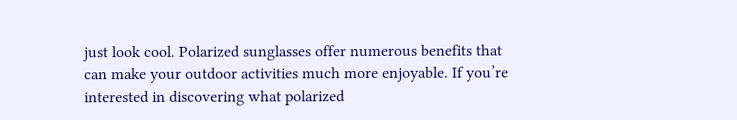just look cool. Polarized sunglasses offer numerous benefits that can make your outdoor activities much more enjoyable. If you’re interested in discovering what polarized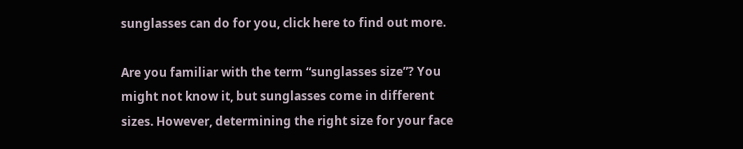sunglasses can do for you, click here to find out more.

Are you familiar with the term “sunglasses size”? You might not know it, but sunglasses come in different sizes. However, determining the right size for your face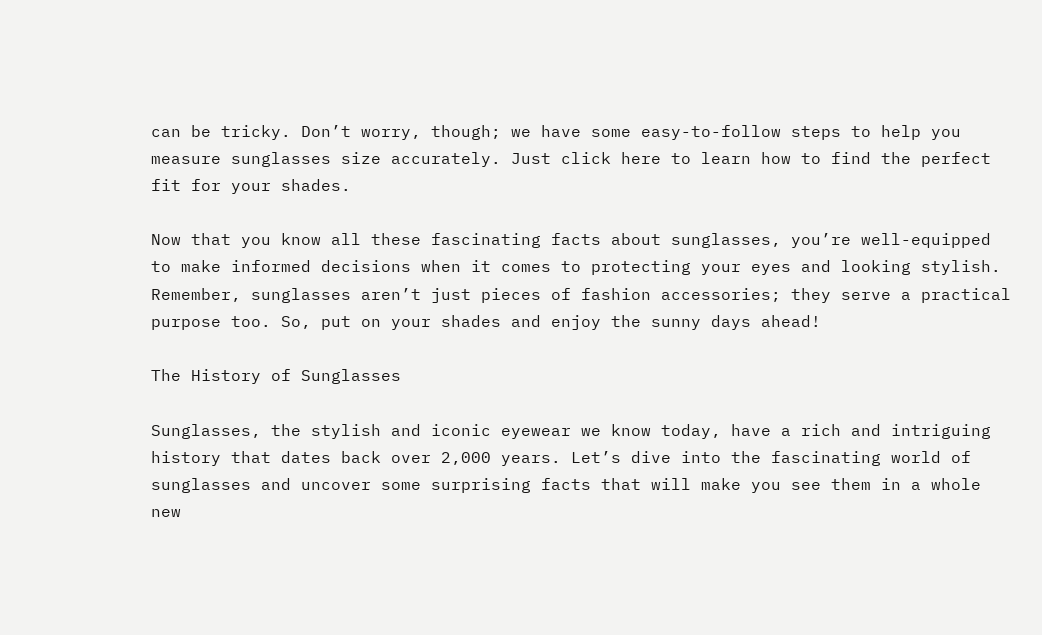can be tricky. Don’t worry, though; we have some easy-to-follow steps to help you measure sunglasses size accurately. Just click here to learn how to find the perfect fit for your shades.

Now that you know all these fascinating facts about sunglasses, you’re well-equipped to make informed decisions when it comes to protecting your eyes and looking stylish. Remember, sunglasses aren’t just pieces of fashion accessories; they serve a practical purpose too. So, put on your shades and enjoy the sunny days ahead!

The History of Sunglasses

Sunglasses, the stylish and iconic eyewear we know today, have a rich and intriguing history that dates back over 2,000 years. Let’s dive into the fascinating world of sunglasses and uncover some surprising facts that will make you see them in a whole new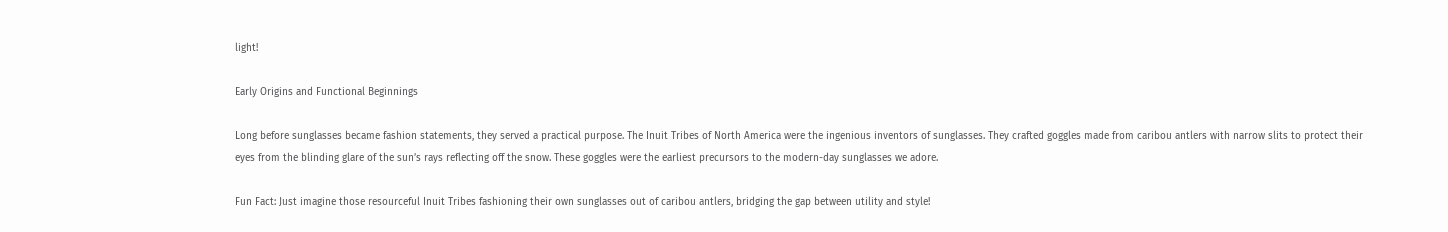light!

Early Origins and Functional Beginnings

Long before sunglasses became fashion statements, they served a practical purpose. The Inuit Tribes of North America were the ingenious inventors of sunglasses. They crafted goggles made from caribou antlers with narrow slits to protect their eyes from the blinding glare of the sun’s rays reflecting off the snow. These goggles were the earliest precursors to the modern-day sunglasses we adore.

Fun Fact: Just imagine those resourceful Inuit Tribes fashioning their own sunglasses out of caribou antlers, bridging the gap between utility and style!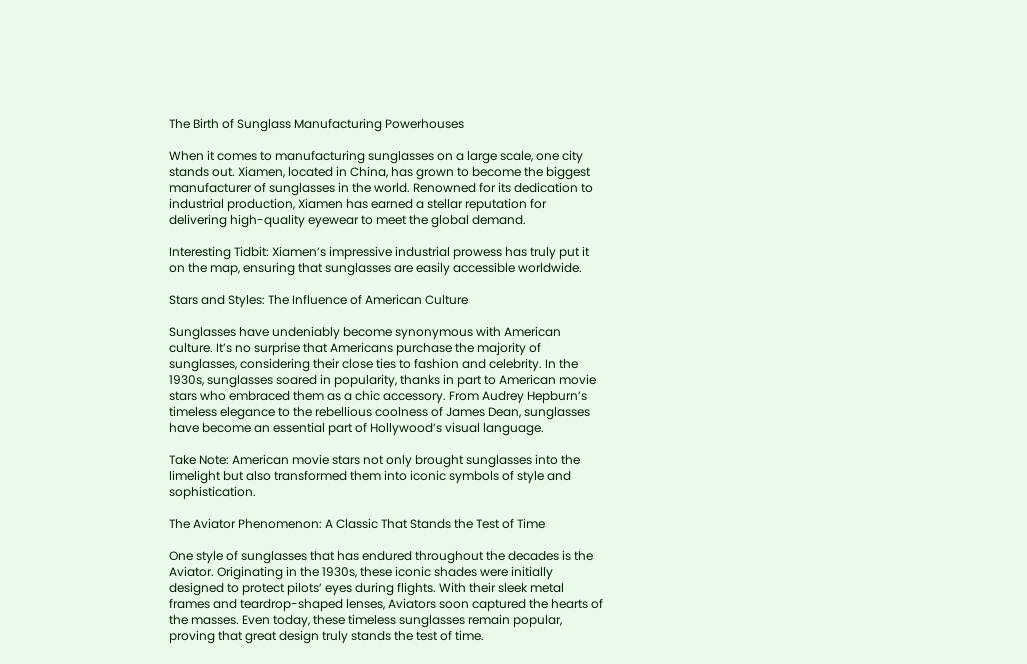The Birth of Sunglass Manufacturing Powerhouses

When it comes to manufacturing sunglasses on a large scale, one city stands out. Xiamen, located in China, has grown to become the biggest manufacturer of sunglasses in the world. Renowned for its dedication to industrial production, Xiamen has earned a stellar reputation for delivering high-quality eyewear to meet the global demand.

Interesting Tidbit: Xiamen’s impressive industrial prowess has truly put it on the map, ensuring that sunglasses are easily accessible worldwide.

Stars and Styles: The Influence of American Culture

Sunglasses have undeniably become synonymous with American culture. It’s no surprise that Americans purchase the majority of sunglasses, considering their close ties to fashion and celebrity. In the 1930s, sunglasses soared in popularity, thanks in part to American movie stars who embraced them as a chic accessory. From Audrey Hepburn’s timeless elegance to the rebellious coolness of James Dean, sunglasses have become an essential part of Hollywood’s visual language.

Take Note: American movie stars not only brought sunglasses into the limelight but also transformed them into iconic symbols of style and sophistication.

The Aviator Phenomenon: A Classic That Stands the Test of Time

One style of sunglasses that has endured throughout the decades is the Aviator. Originating in the 1930s, these iconic shades were initially designed to protect pilots’ eyes during flights. With their sleek metal frames and teardrop-shaped lenses, Aviators soon captured the hearts of the masses. Even today, these timeless sunglasses remain popular, proving that great design truly stands the test of time.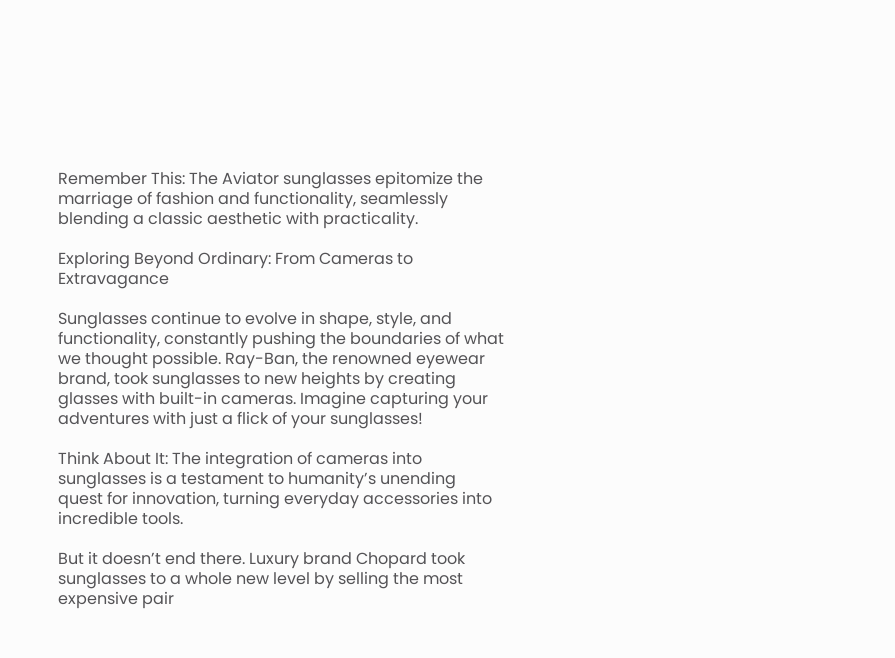Remember This: The Aviator sunglasses epitomize the marriage of fashion and functionality, seamlessly blending a classic aesthetic with practicality.

Exploring Beyond Ordinary: From Cameras to Extravagance

Sunglasses continue to evolve in shape, style, and functionality, constantly pushing the boundaries of what we thought possible. Ray-Ban, the renowned eyewear brand, took sunglasses to new heights by creating glasses with built-in cameras. Imagine capturing your adventures with just a flick of your sunglasses!

Think About It: The integration of cameras into sunglasses is a testament to humanity’s unending quest for innovation, turning everyday accessories into incredible tools.

But it doesn’t end there. Luxury brand Chopard took sunglasses to a whole new level by selling the most expensive pair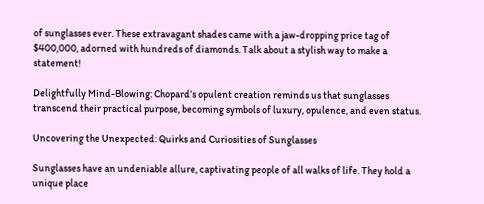of sunglasses ever. These extravagant shades came with a jaw-dropping price tag of $400,000, adorned with hundreds of diamonds. Talk about a stylish way to make a statement!

Delightfully Mind-Blowing: Chopard’s opulent creation reminds us that sunglasses transcend their practical purpose, becoming symbols of luxury, opulence, and even status.

Uncovering the Unexpected: Quirks and Curiosities of Sunglasses

Sunglasses have an undeniable allure, captivating people of all walks of life. They hold a unique place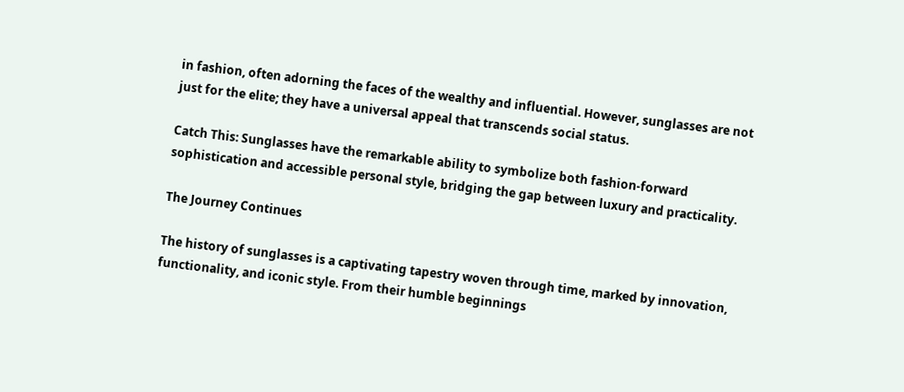in fashion, often adorning the faces of the wealthy and influential. However, sunglasses are not just for the elite; they have a universal appeal that transcends social status.

Catch This: Sunglasses have the remarkable ability to symbolize both fashion-forward sophistication and accessible personal style, bridging the gap between luxury and practicality.

The Journey Continues

The history of sunglasses is a captivating tapestry woven through time, marked by innovation, functionality, and iconic style. From their humble beginnings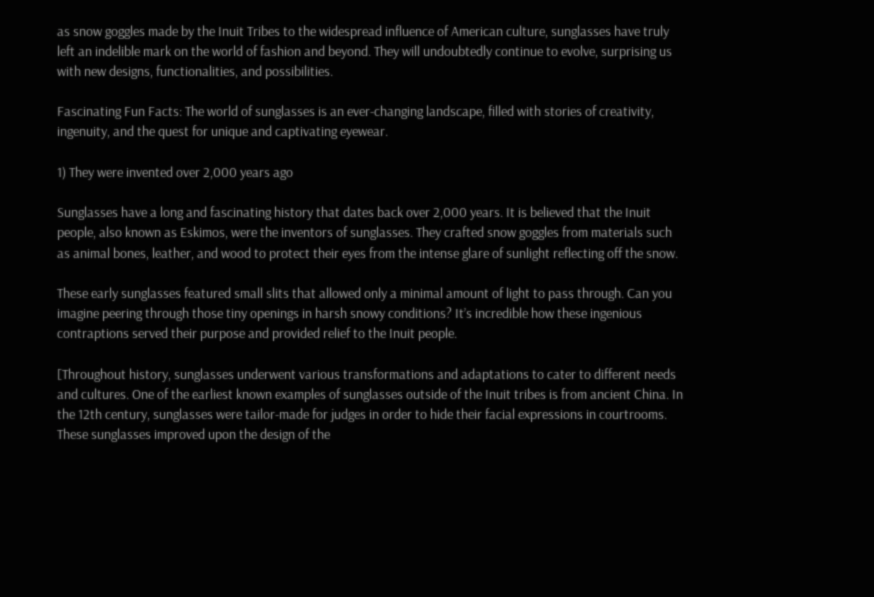as snow goggles made by the Inuit Tribes to the widespread influence of American culture, sunglasses have truly left an indelible mark on the world of fashion and beyond. They will undoubtedly continue to evolve, surprising us with new designs, functionalities, and possibilities.

Fascinating Fun Facts: The world of sunglasses is an ever-changing landscape, filled with stories of creativity, ingenuity, and the quest for unique and captivating eyewear.

1) They were invented over 2,000 years ago

Sunglasses have a long and fascinating history that dates back over 2,000 years. It is believed that the Inuit people, also known as Eskimos, were the inventors of sunglasses. They crafted snow goggles from materials such as animal bones, leather, and wood to protect their eyes from the intense glare of sunlight reflecting off the snow.

These early sunglasses featured small slits that allowed only a minimal amount of light to pass through. Can you imagine peering through those tiny openings in harsh snowy conditions? It’s incredible how these ingenious contraptions served their purpose and provided relief to the Inuit people.

[Throughout history, sunglasses underwent various transformations and adaptations to cater to different needs and cultures. One of the earliest known examples of sunglasses outside of the Inuit tribes is from ancient China. In the 12th century, sunglasses were tailor-made for judges in order to hide their facial expressions in courtrooms. These sunglasses improved upon the design of the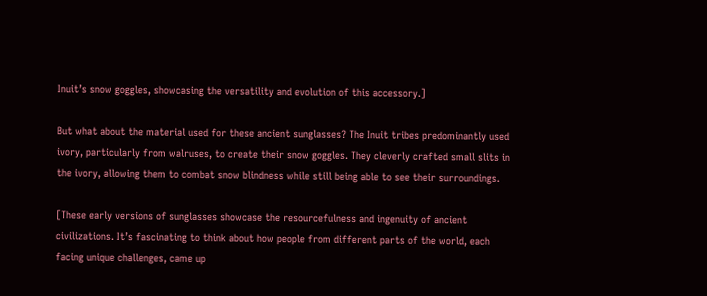Inuit’s snow goggles, showcasing the versatility and evolution of this accessory.]

But what about the material used for these ancient sunglasses? The Inuit tribes predominantly used ivory, particularly from walruses, to create their snow goggles. They cleverly crafted small slits in the ivory, allowing them to combat snow blindness while still being able to see their surroundings.

[These early versions of sunglasses showcase the resourcefulness and ingenuity of ancient civilizations. It’s fascinating to think about how people from different parts of the world, each facing unique challenges, came up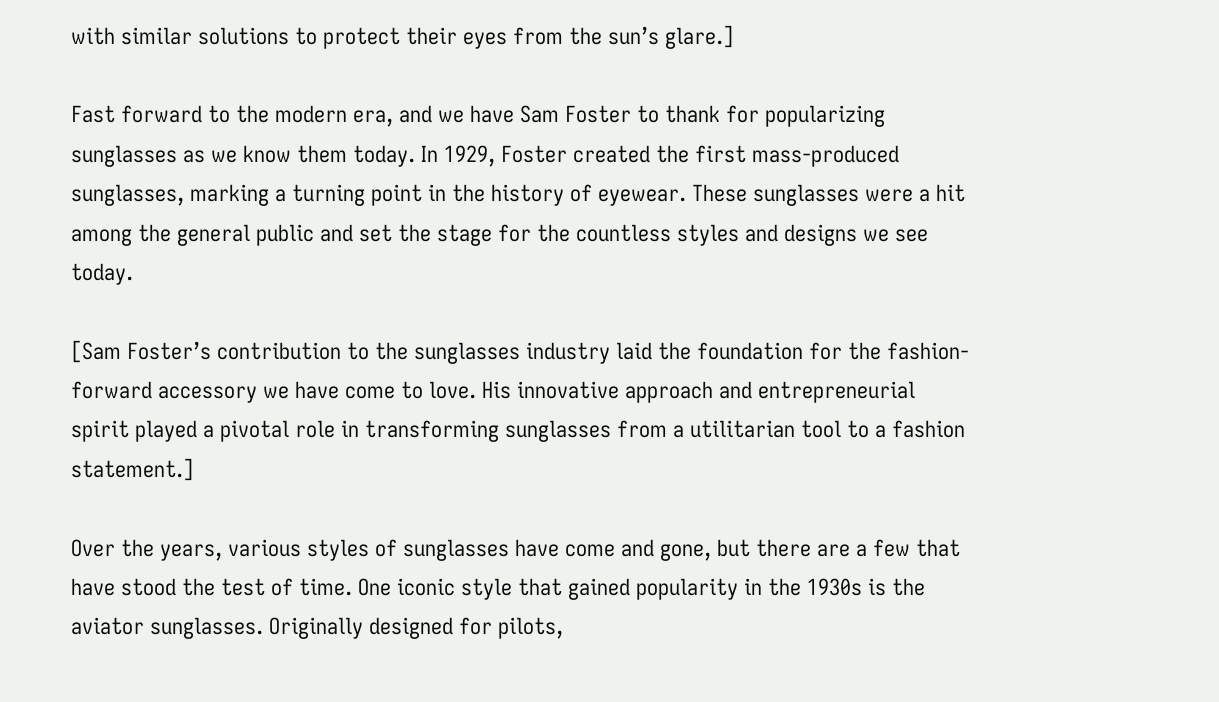with similar solutions to protect their eyes from the sun’s glare.]

Fast forward to the modern era, and we have Sam Foster to thank for popularizing sunglasses as we know them today. In 1929, Foster created the first mass-produced sunglasses, marking a turning point in the history of eyewear. These sunglasses were a hit among the general public and set the stage for the countless styles and designs we see today.

[Sam Foster’s contribution to the sunglasses industry laid the foundation for the fashion-forward accessory we have come to love. His innovative approach and entrepreneurial spirit played a pivotal role in transforming sunglasses from a utilitarian tool to a fashion statement.]

Over the years, various styles of sunglasses have come and gone, but there are a few that have stood the test of time. One iconic style that gained popularity in the 1930s is the aviator sunglasses. Originally designed for pilots,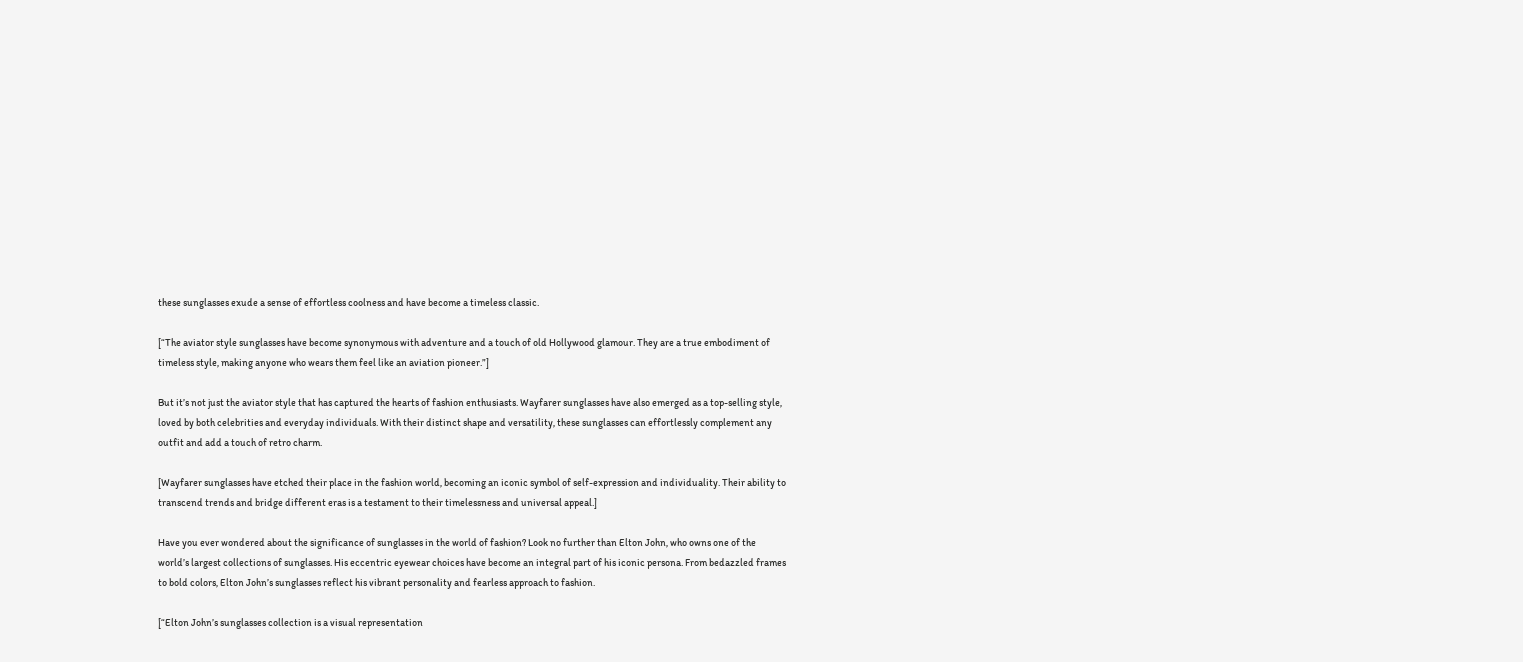these sunglasses exude a sense of effortless coolness and have become a timeless classic.

[“The aviator style sunglasses have become synonymous with adventure and a touch of old Hollywood glamour. They are a true embodiment of timeless style, making anyone who wears them feel like an aviation pioneer.”]

But it’s not just the aviator style that has captured the hearts of fashion enthusiasts. Wayfarer sunglasses have also emerged as a top-selling style, loved by both celebrities and everyday individuals. With their distinct shape and versatility, these sunglasses can effortlessly complement any outfit and add a touch of retro charm.

[Wayfarer sunglasses have etched their place in the fashion world, becoming an iconic symbol of self-expression and individuality. Their ability to transcend trends and bridge different eras is a testament to their timelessness and universal appeal.]

Have you ever wondered about the significance of sunglasses in the world of fashion? Look no further than Elton John, who owns one of the world’s largest collections of sunglasses. His eccentric eyewear choices have become an integral part of his iconic persona. From bedazzled frames to bold colors, Elton John’s sunglasses reflect his vibrant personality and fearless approach to fashion.

[“Elton John’s sunglasses collection is a visual representation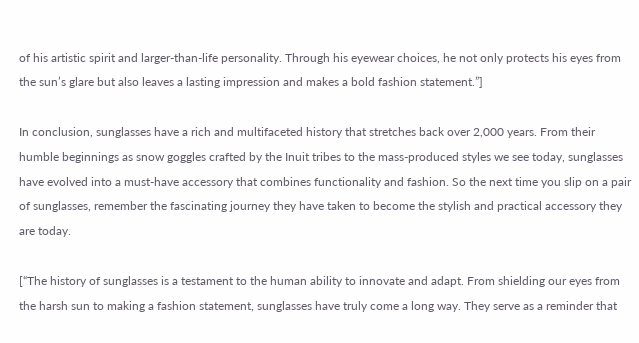of his artistic spirit and larger-than-life personality. Through his eyewear choices, he not only protects his eyes from the sun’s glare but also leaves a lasting impression and makes a bold fashion statement.”]

In conclusion, sunglasses have a rich and multifaceted history that stretches back over 2,000 years. From their humble beginnings as snow goggles crafted by the Inuit tribes to the mass-produced styles we see today, sunglasses have evolved into a must-have accessory that combines functionality and fashion. So the next time you slip on a pair of sunglasses, remember the fascinating journey they have taken to become the stylish and practical accessory they are today.

[“The history of sunglasses is a testament to the human ability to innovate and adapt. From shielding our eyes from the harsh sun to making a fashion statement, sunglasses have truly come a long way. They serve as a reminder that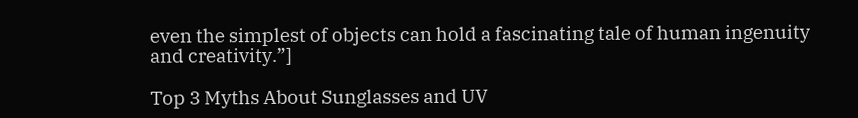even the simplest of objects can hold a fascinating tale of human ingenuity and creativity.”]

Top 3 Myths About Sunglasses and UV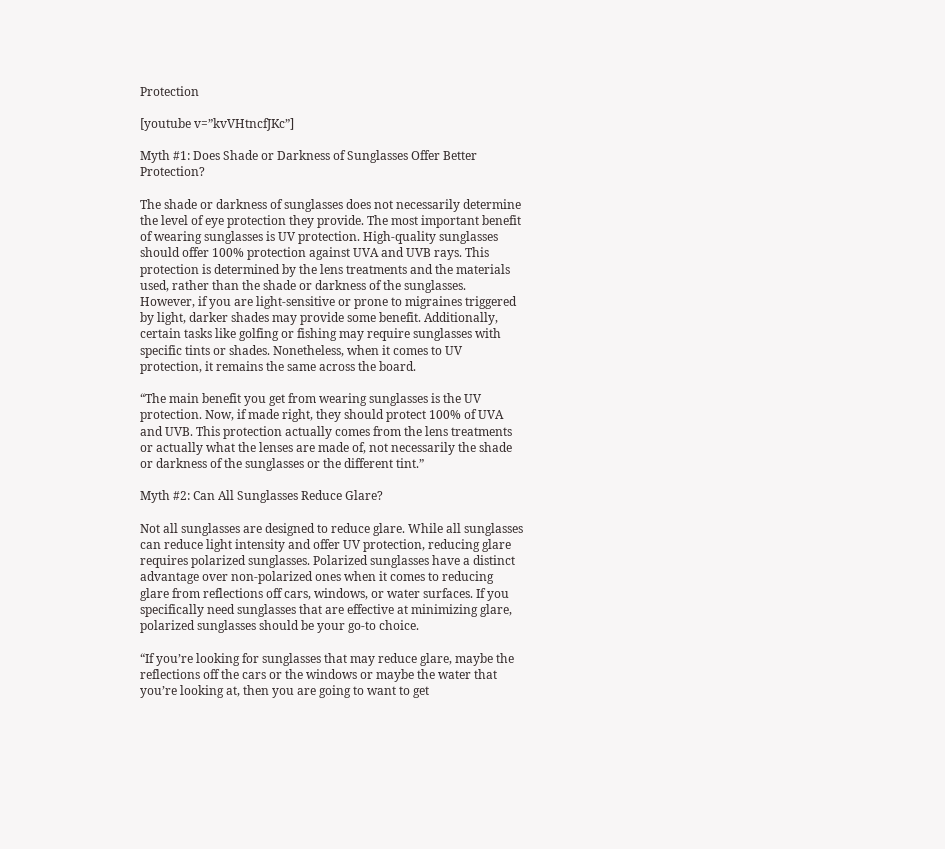Protection

[youtube v=”kvVHtncfJKc”]

Myth #1: Does Shade or Darkness of Sunglasses Offer Better Protection?

The shade or darkness of sunglasses does not necessarily determine the level of eye protection they provide. The most important benefit of wearing sunglasses is UV protection. High-quality sunglasses should offer 100% protection against UVA and UVB rays. This protection is determined by the lens treatments and the materials used, rather than the shade or darkness of the sunglasses. However, if you are light-sensitive or prone to migraines triggered by light, darker shades may provide some benefit. Additionally, certain tasks like golfing or fishing may require sunglasses with specific tints or shades. Nonetheless, when it comes to UV protection, it remains the same across the board.

“The main benefit you get from wearing sunglasses is the UV protection. Now, if made right, they should protect 100% of UVA and UVB. This protection actually comes from the lens treatments or actually what the lenses are made of, not necessarily the shade or darkness of the sunglasses or the different tint.”

Myth #2: Can All Sunglasses Reduce Glare?

Not all sunglasses are designed to reduce glare. While all sunglasses can reduce light intensity and offer UV protection, reducing glare requires polarized sunglasses. Polarized sunglasses have a distinct advantage over non-polarized ones when it comes to reducing glare from reflections off cars, windows, or water surfaces. If you specifically need sunglasses that are effective at minimizing glare, polarized sunglasses should be your go-to choice.

“If you’re looking for sunglasses that may reduce glare, maybe the reflections off the cars or the windows or maybe the water that you’re looking at, then you are going to want to get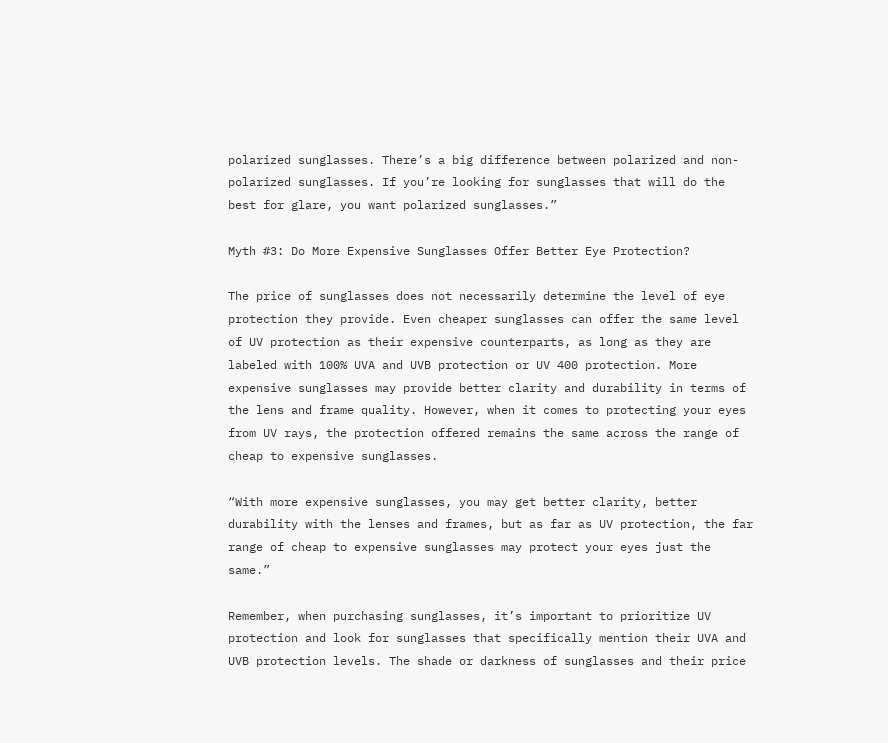polarized sunglasses. There’s a big difference between polarized and non-polarized sunglasses. If you’re looking for sunglasses that will do the best for glare, you want polarized sunglasses.”

Myth #3: Do More Expensive Sunglasses Offer Better Eye Protection?

The price of sunglasses does not necessarily determine the level of eye protection they provide. Even cheaper sunglasses can offer the same level of UV protection as their expensive counterparts, as long as they are labeled with 100% UVA and UVB protection or UV 400 protection. More expensive sunglasses may provide better clarity and durability in terms of the lens and frame quality. However, when it comes to protecting your eyes from UV rays, the protection offered remains the same across the range of cheap to expensive sunglasses.

“With more expensive sunglasses, you may get better clarity, better durability with the lenses and frames, but as far as UV protection, the far range of cheap to expensive sunglasses may protect your eyes just the same.”

Remember, when purchasing sunglasses, it’s important to prioritize UV protection and look for sunglasses that specifically mention their UVA and UVB protection levels. The shade or darkness of sunglasses and their price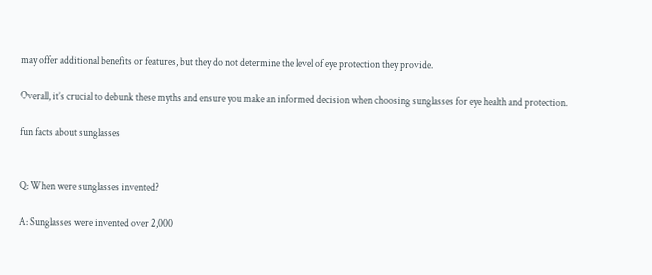may offer additional benefits or features, but they do not determine the level of eye protection they provide.

Overall, it’s crucial to debunk these myths and ensure you make an informed decision when choosing sunglasses for eye health and protection.

fun facts about sunglasses


Q: When were sunglasses invented?

A: Sunglasses were invented over 2,000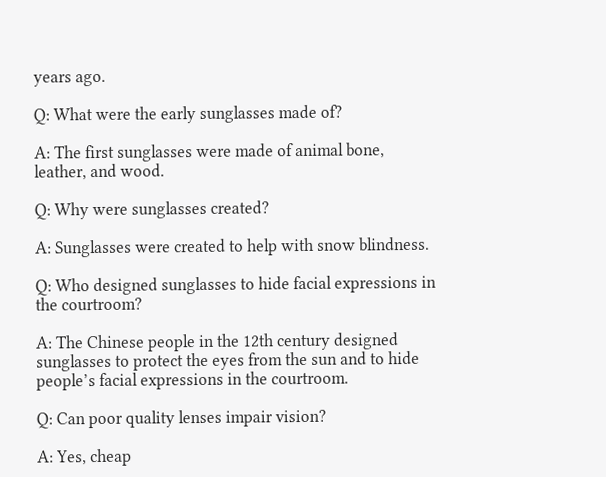years ago.

Q: What were the early sunglasses made of?

A: The first sunglasses were made of animal bone, leather, and wood.

Q: Why were sunglasses created?

A: Sunglasses were created to help with snow blindness.

Q: Who designed sunglasses to hide facial expressions in the courtroom?

A: The Chinese people in the 12th century designed sunglasses to protect the eyes from the sun and to hide people’s facial expressions in the courtroom.

Q: Can poor quality lenses impair vision?

A: Yes, cheap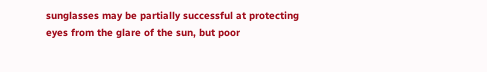sunglasses may be partially successful at protecting eyes from the glare of the sun, but poor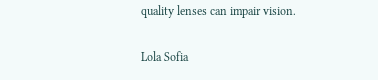quality lenses can impair vision.

Lola Sofia